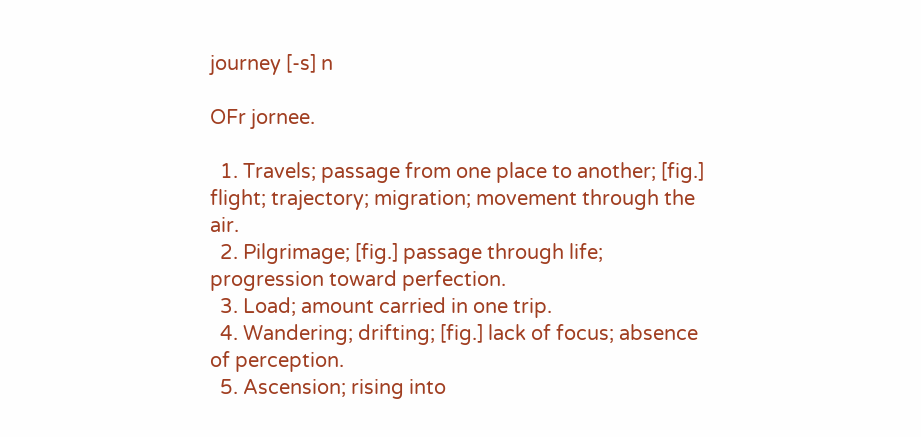journey [-s] n

OFr jornee.

  1. Travels; passage from one place to another; [fig.] flight; trajectory; migration; movement through the air.
  2. Pilgrimage; [fig.] passage through life; progression toward perfection.
  3. Load; amount carried in one trip.
  4. Wandering; drifting; [fig.] lack of focus; absence of perception.
  5. Ascension; rising into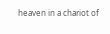heaven in a chariot of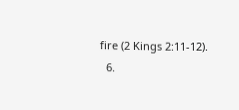fire (2 Kings 2:11-12).
  6.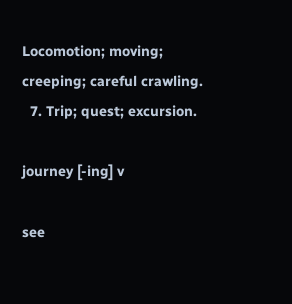Locomotion; moving; creeping; careful crawling.
  7. Trip; quest; excursion.

journey [-ing] v

see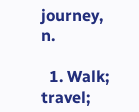journey, n.

  1. Walk; travel;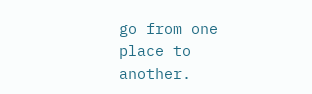go from one place to another.